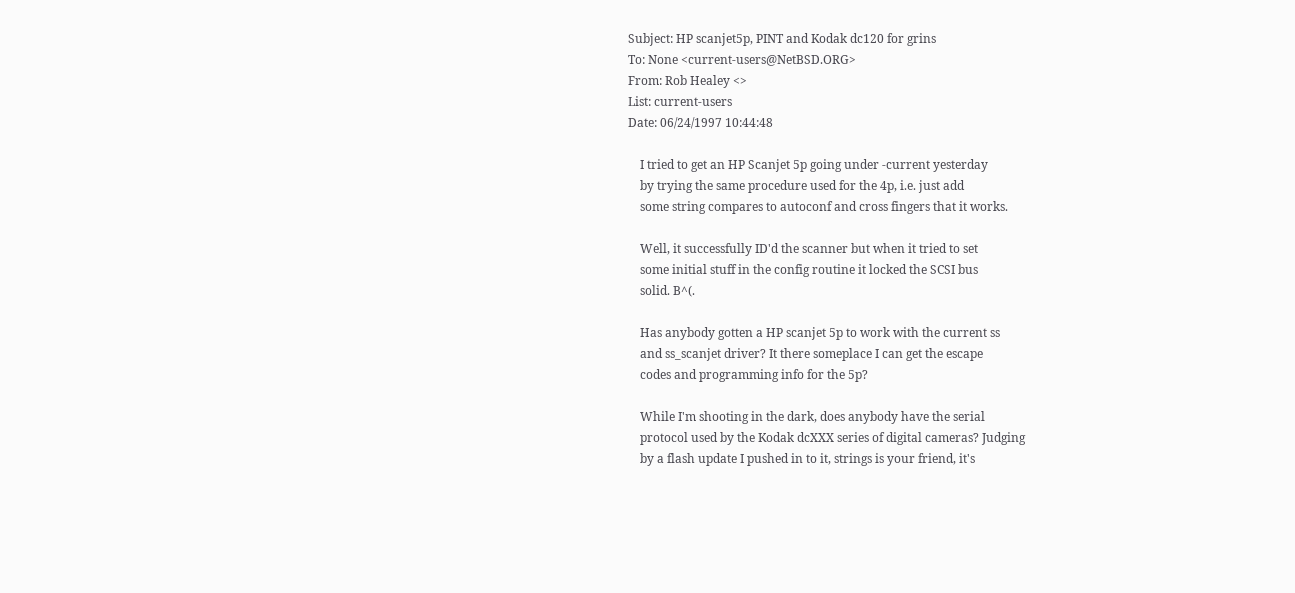Subject: HP scanjet5p, PINT and Kodak dc120 for grins
To: None <current-users@NetBSD.ORG>
From: Rob Healey <>
List: current-users
Date: 06/24/1997 10:44:48

    I tried to get an HP Scanjet 5p going under -current yesterday
    by trying the same procedure used for the 4p, i.e. just add
    some string compares to autoconf and cross fingers that it works.

    Well, it successfully ID'd the scanner but when it tried to set
    some initial stuff in the config routine it locked the SCSI bus
    solid. B^(.

    Has anybody gotten a HP scanjet 5p to work with the current ss
    and ss_scanjet driver? It there someplace I can get the escape
    codes and programming info for the 5p?

    While I'm shooting in the dark, does anybody have the serial
    protocol used by the Kodak dcXXX series of digital cameras? Judging
    by a flash update I pushed in to it, strings is your friend, it's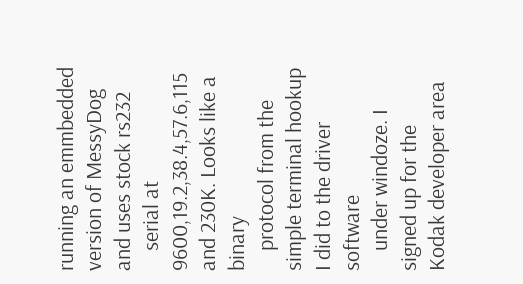running an emmbedded version of MessyDog and uses stock rs232
    serial at 9600,19.2,38.4,57.6,115 and 230K. Looks like a binary
    protocol from the simple terminal hookup I did to the driver software
    under windoze. I signed up for the Kodak developer area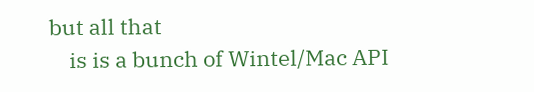but all that
    is is a bunch of Wintel/Mac API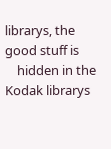librarys, the good stuff is
    hidden in the Kodak librarys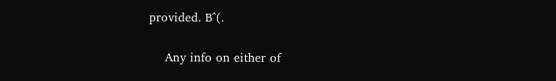provided. B^(.

    Any info on either of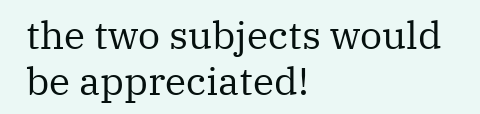the two subjects would be appreciated!